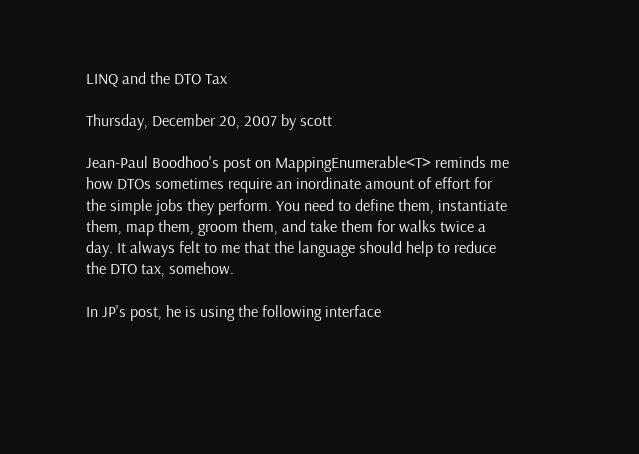LINQ and the DTO Tax

Thursday, December 20, 2007 by scott

Jean-Paul Boodhoo's post on MappingEnumerable<T> reminds me how DTOs sometimes require an inordinate amount of effort for the simple jobs they perform. You need to define them, instantiate them, map them, groom them, and take them for walks twice a day. It always felt to me that the language should help to reduce the DTO tax, somehow.

In JP's post, he is using the following interface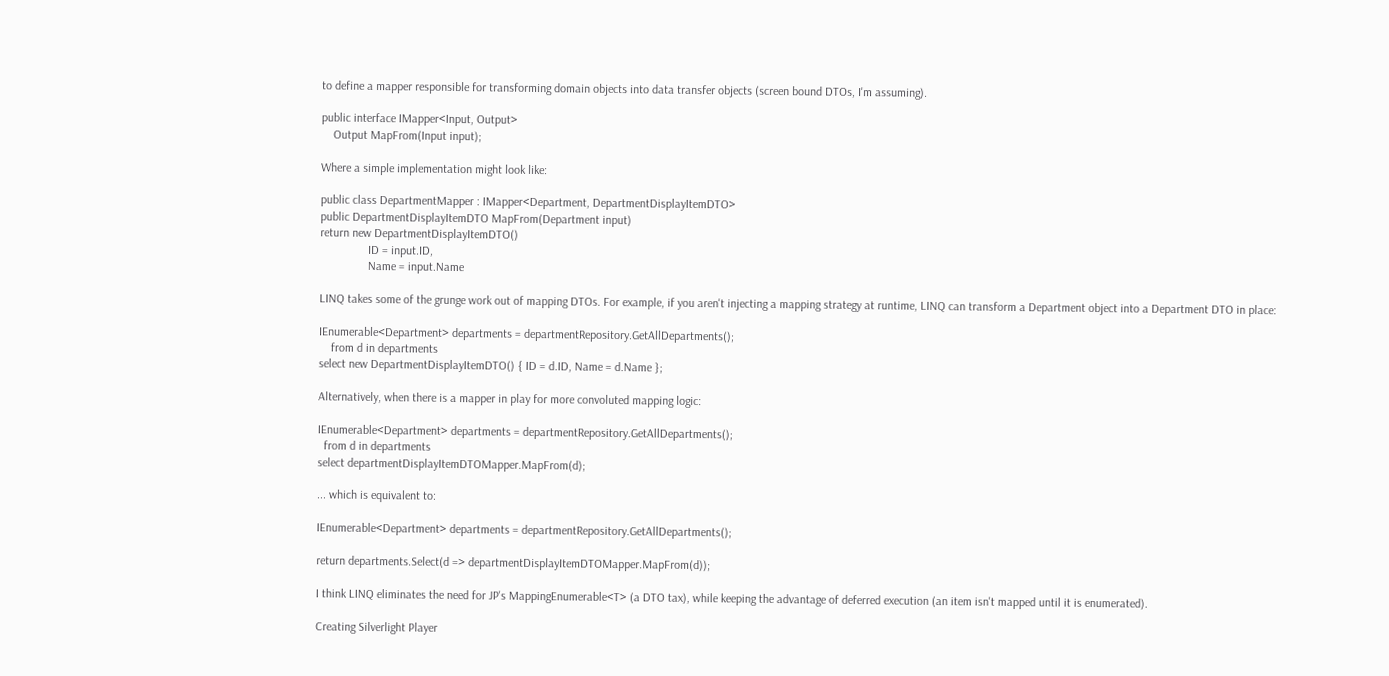to define a mapper responsible for transforming domain objects into data transfer objects (screen bound DTOs, I'm assuming).

public interface IMapper<Input, Output>
    Output MapFrom(Input input);

Where a simple implementation might look like:

public class DepartmentMapper : IMapper<Department, DepartmentDisplayItemDTO>
public DepartmentDisplayItemDTO MapFrom(Department input)
return new DepartmentDisplayItemDTO()
                ID = input.ID,
                Name = input.Name

LINQ takes some of the grunge work out of mapping DTOs. For example, if you aren't injecting a mapping strategy at runtime, LINQ can transform a Department object into a Department DTO in place:

IEnumerable<Department> departments = departmentRepository.GetAllDepartments();
    from d in departments
select new DepartmentDisplayItemDTO() { ID = d.ID, Name = d.Name };

Alternatively, when there is a mapper in play for more convoluted mapping logic:

IEnumerable<Department> departments = departmentRepository.GetAllDepartments();
  from d in departments
select departmentDisplayItemDTOMapper.MapFrom(d);

... which is equivalent to:

IEnumerable<Department> departments = departmentRepository.GetAllDepartments();

return departments.Select(d => departmentDisplayItemDTOMapper.MapFrom(d));

I think LINQ eliminates the need for JP's MappingEnumerable<T> (a DTO tax), while keeping the advantage of deferred execution (an item isn't mapped until it is enumerated).

Creating Silverlight Player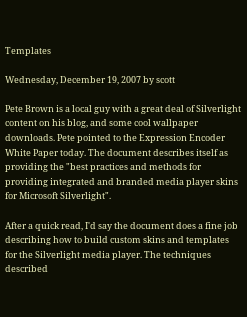Templates

Wednesday, December 19, 2007 by scott

Pete Brown is a local guy with a great deal of Silverlight content on his blog, and some cool wallpaper downloads. Pete pointed to the Expression Encoder White Paper today. The document describes itself as providing the "best practices and methods for providing integrated and branded media player skins for Microsoft Silverlight".

After a quick read, I'd say the document does a fine job describing how to build custom skins and templates for the Silverlight media player. The techniques described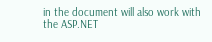in the document will also work with the ASP.NET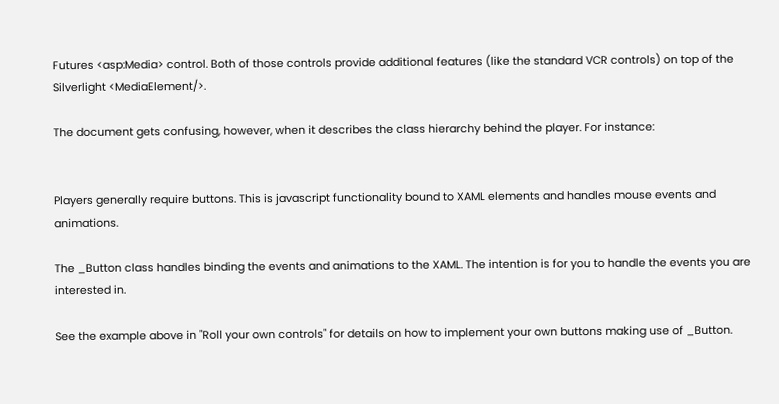Futures <asp:Media> control. Both of those controls provide additional features (like the standard VCR controls) on top of the Silverlight <MediaElement/>.

The document gets confusing, however, when it describes the class hierarchy behind the player. For instance:


Players generally require buttons. This is javascript functionality bound to XAML elements and handles mouse events and animations.

The _Button class handles binding the events and animations to the XAML. The intention is for you to handle the events you are interested in.

See the example above in "Roll your own controls" for details on how to implement your own buttons making use of _Button.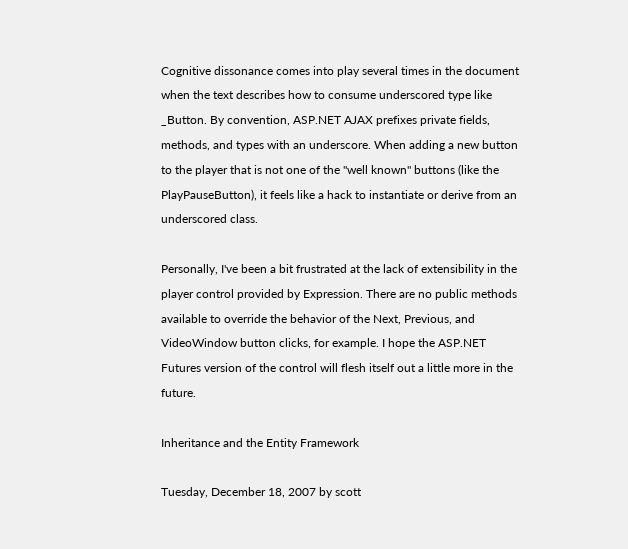Cognitive dissonance comes into play several times in the document when the text describes how to consume underscored type like _Button. By convention, ASP.NET AJAX prefixes private fields, methods, and types with an underscore. When adding a new button to the player that is not one of the "well known" buttons (like the PlayPauseButton), it feels like a hack to instantiate or derive from an underscored class.

Personally, I've been a bit frustrated at the lack of extensibility in the player control provided by Expression. There are no public methods available to override the behavior of the Next, Previous, and VideoWindow button clicks, for example. I hope the ASP.NET Futures version of the control will flesh itself out a little more in the future.

Inheritance and the Entity Framework

Tuesday, December 18, 2007 by scott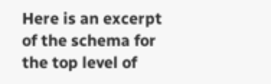Here is an excerpt of the schema for the top level of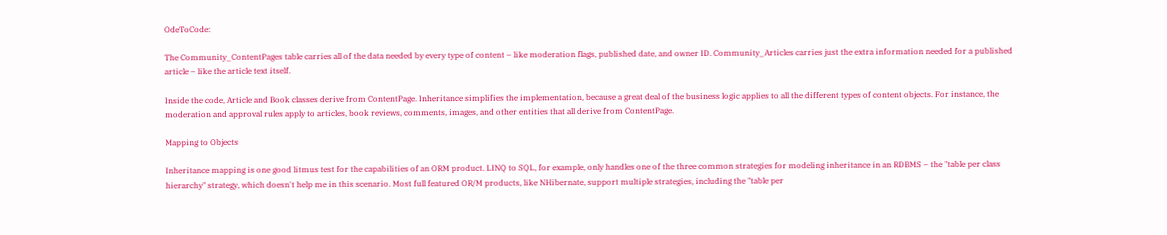OdeToCode:

The Community_ContentPages table carries all of the data needed by every type of content – like moderation flags, published date, and owner ID. Community_Articles carries just the extra information needed for a published article – like the article text itself.

Inside the code, Article and Book classes derive from ContentPage. Inheritance simplifies the implementation, because a great deal of the business logic applies to all the different types of content objects. For instance, the moderation and approval rules apply to articles, book reviews, comments, images, and other entities that all derive from ContentPage.

Mapping to Objects

Inheritance mapping is one good litmus test for the capabilities of an ORM product. LINQ to SQL, for example, only handles one of the three common strategies for modeling inheritance in an RDBMS – the "table per class hierarchy" strategy, which doesn't help me in this scenario. Most full featured OR/M products, like NHibernate, support multiple strategies, including the "table per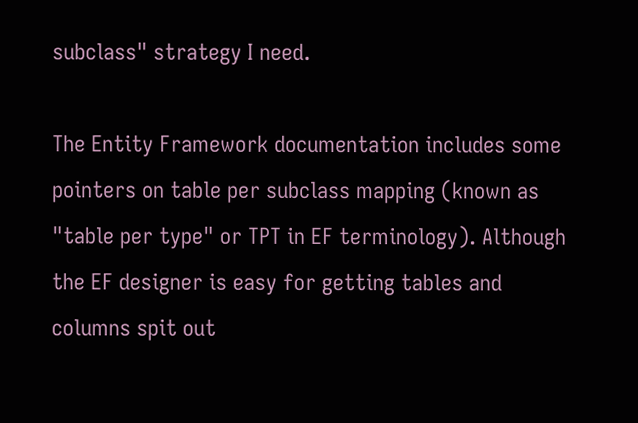subclass" strategy I need.

The Entity Framework documentation includes some pointers on table per subclass mapping (known as "table per type" or TPT in EF terminology). Although the EF designer is easy for getting tables and columns spit out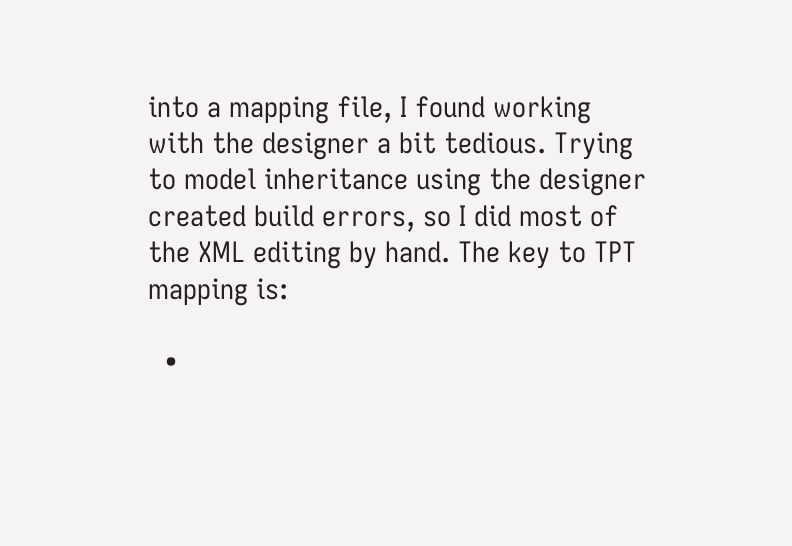into a mapping file, I found working with the designer a bit tedious. Trying to model inheritance using the designer created build errors, so I did most of the XML editing by hand. The key to TPT mapping is:

  •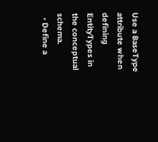Use a BaseType attribute when defining EntityTypes in the conceptual schema.
  • Define a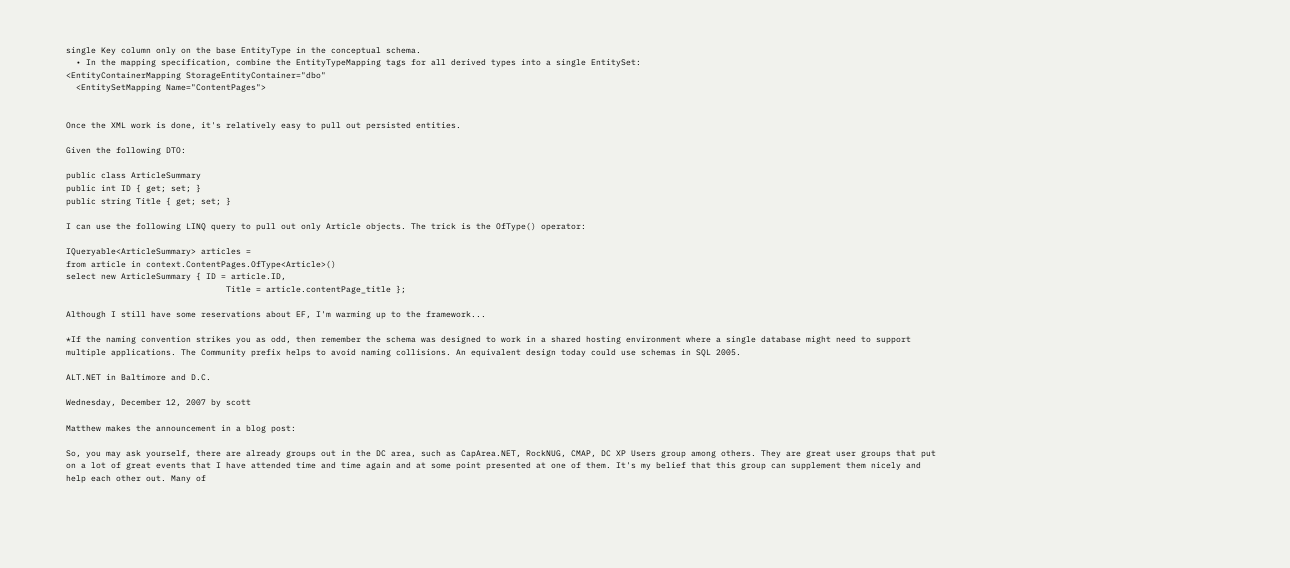single Key column only on the base EntityType in the conceptual schema.
  • In the mapping specification, combine the EntityTypeMapping tags for all derived types into a single EntitySet:
<EntityContainerMapping StorageEntityContainer="dbo"
  <EntitySetMapping Name="ContentPages">


Once the XML work is done, it's relatively easy to pull out persisted entities.

Given the following DTO:

public class ArticleSummary
public int ID { get; set; }
public string Title { get; set; }

I can use the following LINQ query to pull out only Article objects. The trick is the OfType() operator:

IQueryable<ArticleSummary> articles =
from article in context.ContentPages.OfType<Article>()
select new ArticleSummary { ID = article.ID,
                                Title = article.contentPage_title };

Although I still have some reservations about EF, I'm warming up to the framework...

*If the naming convention strikes you as odd, then remember the schema was designed to work in a shared hosting environment where a single database might need to support multiple applications. The Community prefix helps to avoid naming collisions. An equivalent design today could use schemas in SQL 2005.

ALT.NET in Baltimore and D.C.

Wednesday, December 12, 2007 by scott

Matthew makes the announcement in a blog post:

So, you may ask yourself, there are already groups out in the DC area, such as CapArea.NET, RockNUG, CMAP, DC XP Users group among others. They are great user groups that put on a lot of great events that I have attended time and time again and at some point presented at one of them. It's my belief that this group can supplement them nicely and help each other out. Many of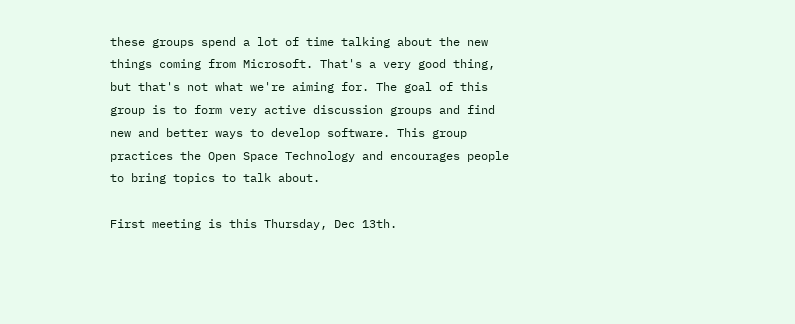these groups spend a lot of time talking about the new things coming from Microsoft. That's a very good thing, but that's not what we're aiming for. The goal of this group is to form very active discussion groups and find new and better ways to develop software. This group practices the Open Space Technology and encourages people to bring topics to talk about.

First meeting is this Thursday, Dec 13th.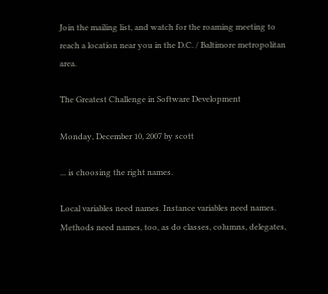Join the mailing list, and watch for the roaming meeting to reach a location near you in the D.C. / Baltimore metropolitan area.

The Greatest Challenge in Software Development

Monday, December 10, 2007 by scott

... is choosing the right names.

Local variables need names. Instance variables need names. Methods need names, too, as do classes, columns, delegates,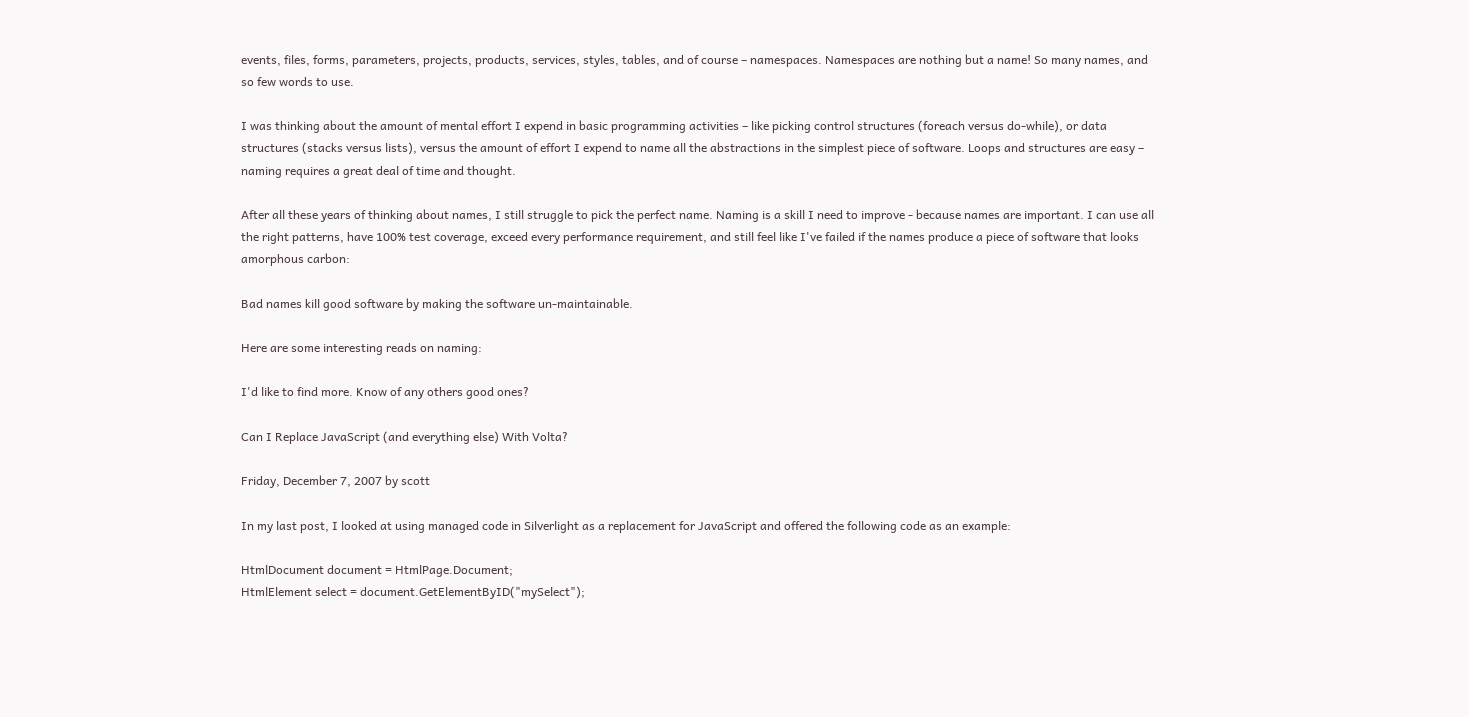events, files, forms, parameters, projects, products, services, styles, tables, and of course – namespaces. Namespaces are nothing but a name! So many names, and so few words to use.

I was thinking about the amount of mental effort I expend in basic programming activities – like picking control structures (foreach versus do-while), or data structures (stacks versus lists), versus the amount of effort I expend to name all the abstractions in the simplest piece of software. Loops and structures are easy – naming requires a great deal of time and thought.

After all these years of thinking about names, I still struggle to pick the perfect name. Naming is a skill I need to improve - because names are important. I can use all the right patterns, have 100% test coverage, exceed every performance requirement, and still feel like I've failed if the names produce a piece of software that looks amorphous carbon:

Bad names kill good software by making the software un-maintainable.

Here are some interesting reads on naming:

I'd like to find more. Know of any others good ones?

Can I Replace JavaScript (and everything else) With Volta?

Friday, December 7, 2007 by scott

In my last post, I looked at using managed code in Silverlight as a replacement for JavaScript and offered the following code as an example:

HtmlDocument document = HtmlPage.Document;
HtmlElement select = document.GetElementByID("mySelect");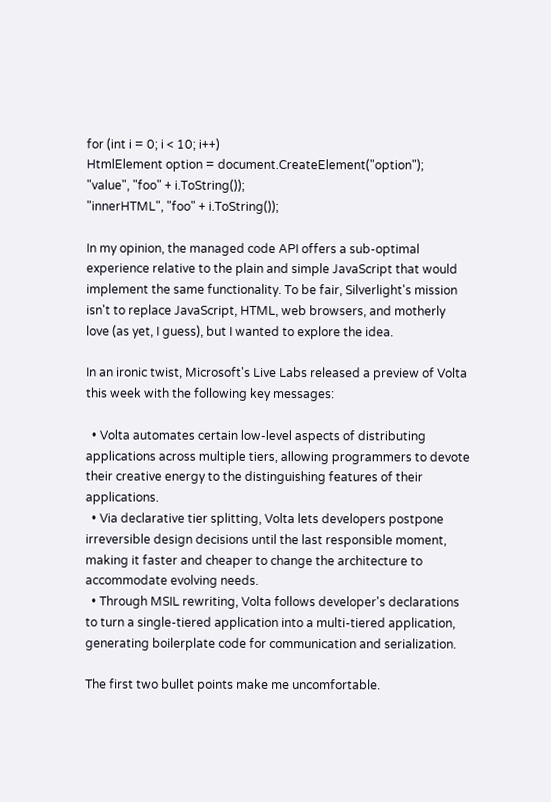for (int i = 0; i < 10; i++)
HtmlElement option = document.CreateElement("option");
"value", "foo" + i.ToString());
"innerHTML", "foo" + i.ToString());

In my opinion, the managed code API offers a sub-optimal experience relative to the plain and simple JavaScript that would implement the same functionality. To be fair, Silverlight's mission isn't to replace JavaScript, HTML, web browsers, and motherly love (as yet, I guess), but I wanted to explore the idea.

In an ironic twist, Microsoft's Live Labs released a preview of Volta this week with the following key messages:

  • Volta automates certain low-level aspects of distributing applications across multiple tiers, allowing programmers to devote their creative energy to the distinguishing features of their applications.
  • Via declarative tier splitting, Volta lets developers postpone irreversible design decisions until the last responsible moment, making it faster and cheaper to change the architecture to accommodate evolving needs.
  • Through MSIL rewriting, Volta follows developer's declarations to turn a single-tiered application into a multi-tiered application, generating boilerplate code for communication and serialization.

The first two bullet points make me uncomfortable.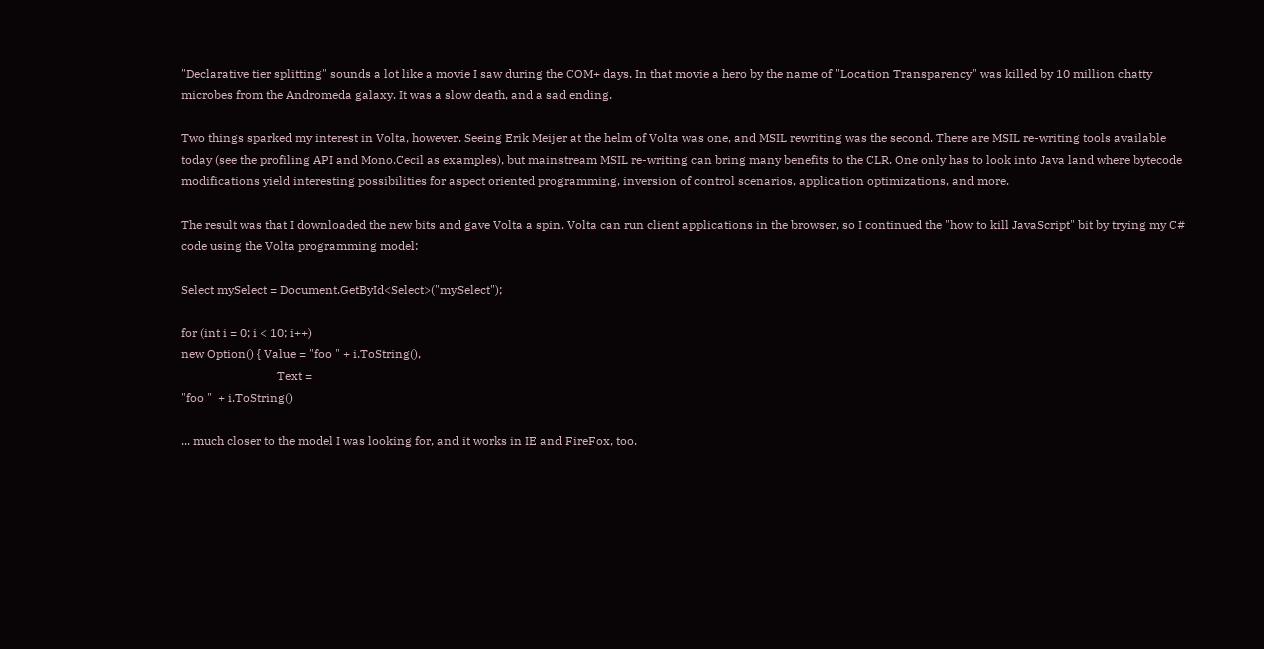"Declarative tier splitting" sounds a lot like a movie I saw during the COM+ days. In that movie a hero by the name of "Location Transparency" was killed by 10 million chatty microbes from the Andromeda galaxy. It was a slow death, and a sad ending.

Two things sparked my interest in Volta, however. Seeing Erik Meijer at the helm of Volta was one, and MSIL rewriting was the second. There are MSIL re-writing tools available today (see the profiling API and Mono.Cecil as examples), but mainstream MSIL re-writing can bring many benefits to the CLR. One only has to look into Java land where bytecode modifications yield interesting possibilities for aspect oriented programming, inversion of control scenarios, application optimizations, and more.

The result was that I downloaded the new bits and gave Volta a spin. Volta can run client applications in the browser, so I continued the "how to kill JavaScript" bit by trying my C# code using the Volta programming model:

Select mySelect = Document.GetById<Select>("mySelect");

for (int i = 0; i < 10; i++)
new Option() { Value = "foo " + i.ToString(),
                                Text =
"foo "  + i.ToString()

... much closer to the model I was looking for, and it works in IE and FireFox, too.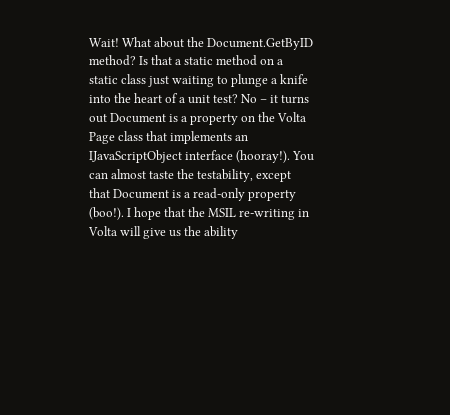Wait! What about the Document.GetByID method? Is that a static method on a static class just waiting to plunge a knife into the heart of a unit test? No – it turns out Document is a property on the Volta Page class that implements an IJavaScriptObject interface (hooray!). You can almost taste the testability, except that Document is a read-only property (boo!). I hope that the MSIL re-writing in Volta will give us the ability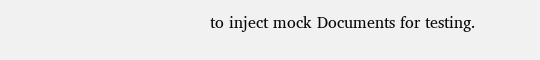to inject mock Documents for testing.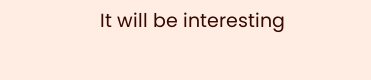It will be interesting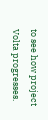to see how project Volta progresses.